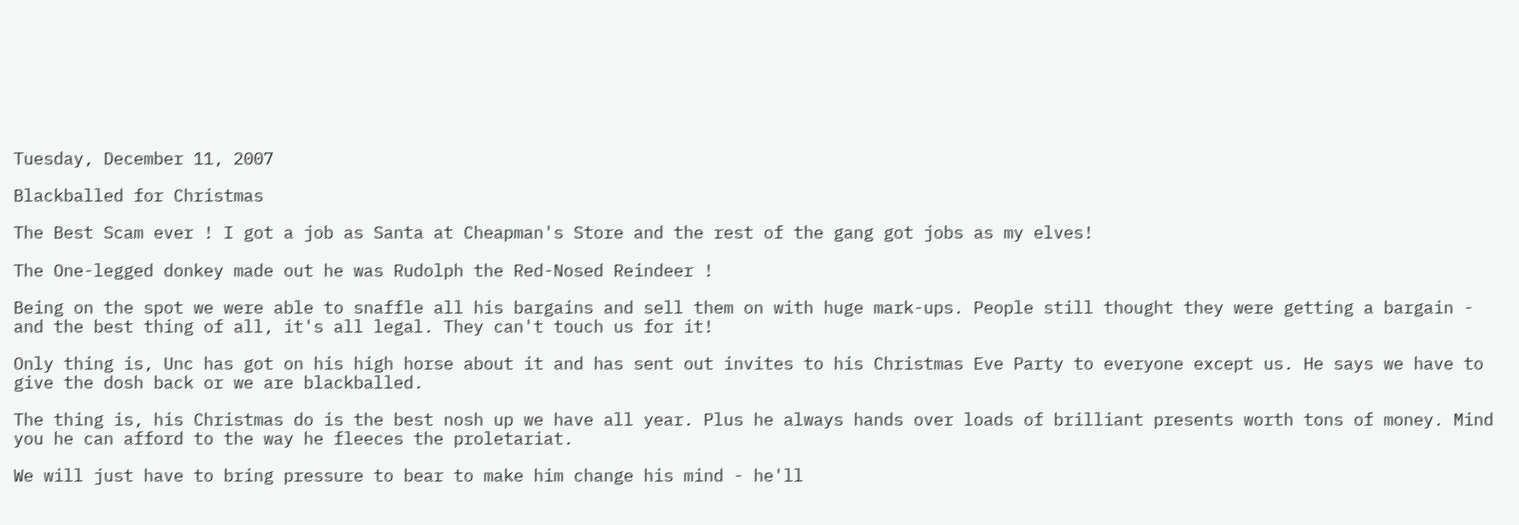Tuesday, December 11, 2007

Blackballed for Christmas

The Best Scam ever ! I got a job as Santa at Cheapman's Store and the rest of the gang got jobs as my elves!

The One-legged donkey made out he was Rudolph the Red-Nosed Reindeer !

Being on the spot we were able to snaffle all his bargains and sell them on with huge mark-ups. People still thought they were getting a bargain - and the best thing of all, it's all legal. They can't touch us for it!

Only thing is, Unc has got on his high horse about it and has sent out invites to his Christmas Eve Party to everyone except us. He says we have to give the dosh back or we are blackballed.

The thing is, his Christmas do is the best nosh up we have all year. Plus he always hands over loads of brilliant presents worth tons of money. Mind you he can afford to the way he fleeces the proletariat.

We will just have to bring pressure to bear to make him change his mind - he'll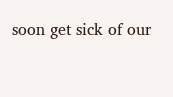soon get sick of our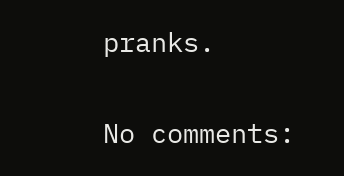pranks.

No comments: